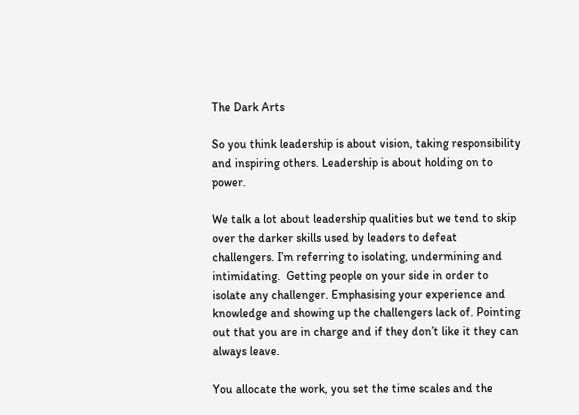The Dark Arts

So you think leadership is about vision, taking responsibility and inspiring others. Leadership is about holding on to power.

We talk a lot about leadership qualities but we tend to skip over the darker skills used by leaders to defeat challengers. I’m referring to isolating, undermining and intimidating.  Getting people on your side in order to isolate any challenger. Emphasising your experience and knowledge and showing up the challengers lack of. Pointing out that you are in charge and if they don’t like it they can always leave.

You allocate the work, you set the time scales and the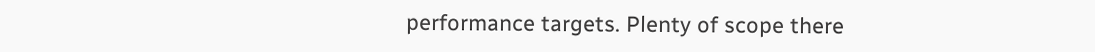performance targets. Plenty of scope there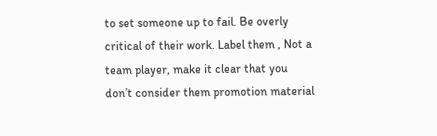to set someone up to fail. Be overly critical of their work. Label them , Not a team player, make it clear that you don’t consider them promotion material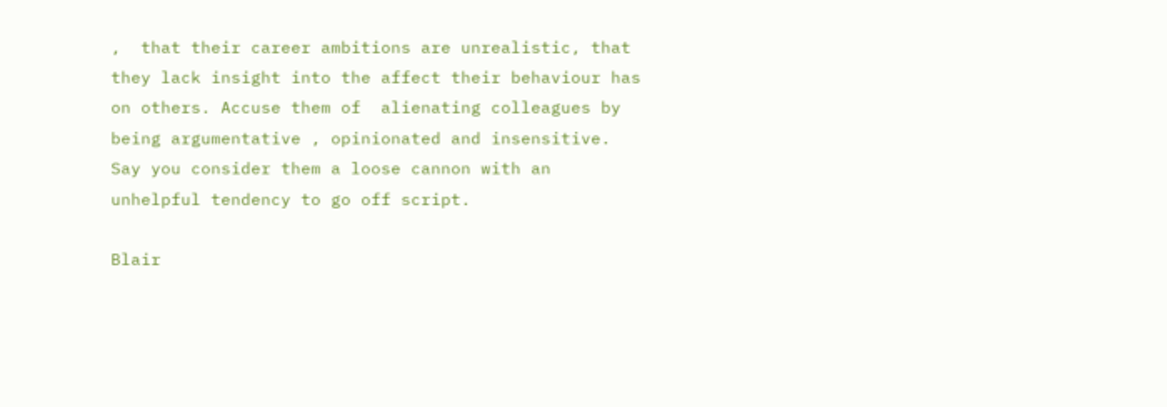,  that their career ambitions are unrealistic, that they lack insight into the affect their behaviour has on others. Accuse them of  alienating colleagues by being argumentative , opinionated and insensitive. Say you consider them a loose cannon with an unhelpful tendency to go off script.

Blair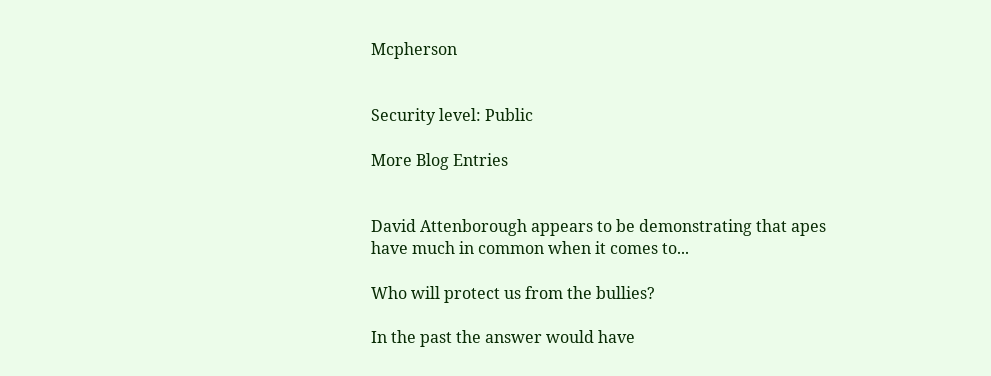Mcpherson


Security level: Public

More Blog Entries


David Attenborough appears to be demonstrating that apes have much in common when it comes to...

Who will protect us from the bullies?

In the past the answer would have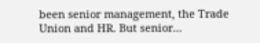been senior management, the Trade Union and HR. But senior...